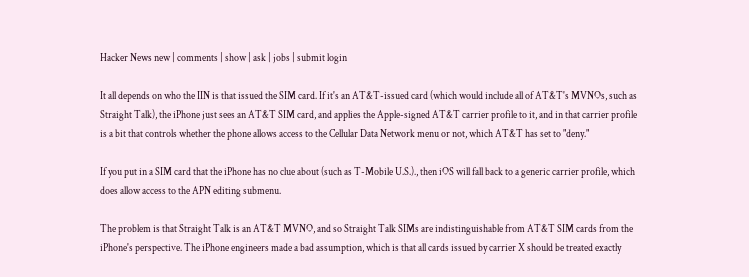Hacker News new | comments | show | ask | jobs | submit login

It all depends on who the IIN is that issued the SIM card. If it's an AT&T-issued card (which would include all of AT&T's MVNOs, such as Straight Talk), the iPhone just sees an AT&T SIM card, and applies the Apple-signed AT&T carrier profile to it, and in that carrier profile is a bit that controls whether the phone allows access to the Cellular Data Network menu or not, which AT&T has set to "deny."

If you put in a SIM card that the iPhone has no clue about (such as T-Mobile U.S.)., then iOS will fall back to a generic carrier profile, which does allow access to the APN editing submenu.

The problem is that Straight Talk is an AT&T MVNO, and so Straight Talk SIMs are indistinguishable from AT&T SIM cards from the iPhone's perspective. The iPhone engineers made a bad assumption, which is that all cards issued by carrier X should be treated exactly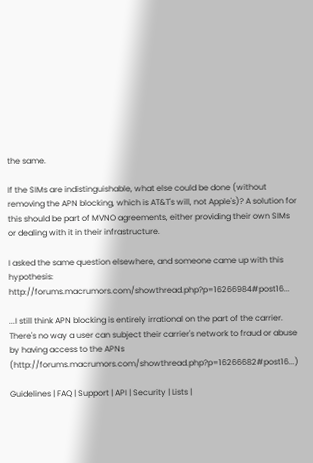the same.

If the SIMs are indistinguishable, what else could be done (without removing the APN blocking, which is AT&T's will, not Apple's)? A solution for this should be part of MVNO agreements, either providing their own SIMs or dealing with it in their infrastructure.

I asked the same question elsewhere, and someone came up with this hypothesis: http://forums.macrumors.com/showthread.php?p=16266984#post16...

...I still think APN blocking is entirely irrational on the part of the carrier. There's no way a user can subject their carrier's network to fraud or abuse by having access to the APNs (http://forums.macrumors.com/showthread.php?p=16266682#post16...)

Guidelines | FAQ | Support | API | Security | Lists |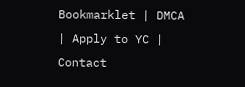Bookmarklet | DMCA | Apply to YC | Contact